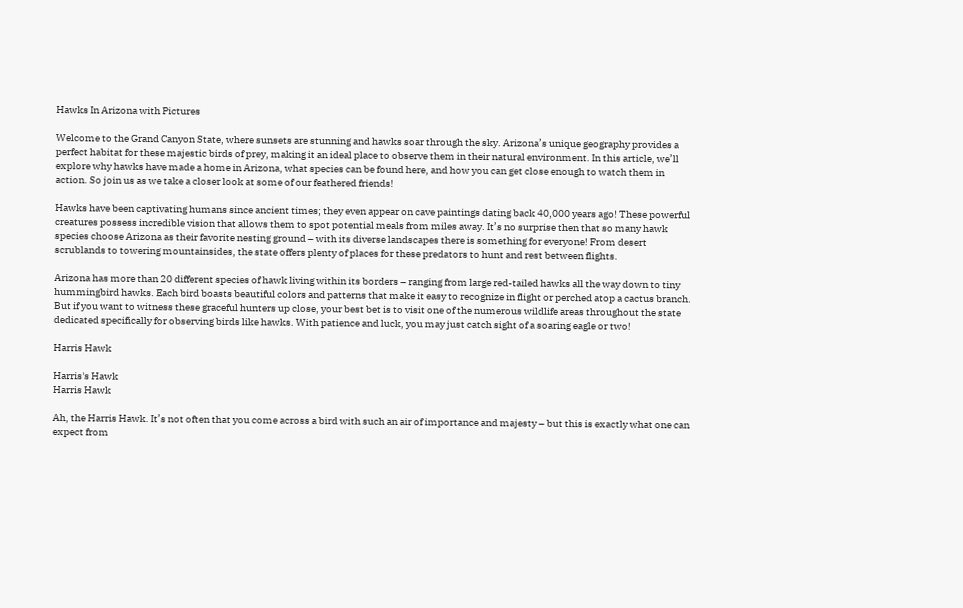Hawks In Arizona with Pictures

Welcome to the Grand Canyon State, where sunsets are stunning and hawks soar through the sky. Arizona’s unique geography provides a perfect habitat for these majestic birds of prey, making it an ideal place to observe them in their natural environment. In this article, we’ll explore why hawks have made a home in Arizona, what species can be found here, and how you can get close enough to watch them in action. So join us as we take a closer look at some of our feathered friends!

Hawks have been captivating humans since ancient times; they even appear on cave paintings dating back 40,000 years ago! These powerful creatures possess incredible vision that allows them to spot potential meals from miles away. It’s no surprise then that so many hawk species choose Arizona as their favorite nesting ground – with its diverse landscapes there is something for everyone! From desert scrublands to towering mountainsides, the state offers plenty of places for these predators to hunt and rest between flights.

Arizona has more than 20 different species of hawk living within its borders – ranging from large red-tailed hawks all the way down to tiny hummingbird hawks. Each bird boasts beautiful colors and patterns that make it easy to recognize in flight or perched atop a cactus branch. But if you want to witness these graceful hunters up close, your best bet is to visit one of the numerous wildlife areas throughout the state dedicated specifically for observing birds like hawks. With patience and luck, you may just catch sight of a soaring eagle or two!

Harris Hawk

Harris's Hawk
Harris Hawk

Ah, the Harris Hawk. It’s not often that you come across a bird with such an air of importance and majesty – but this is exactly what one can expect from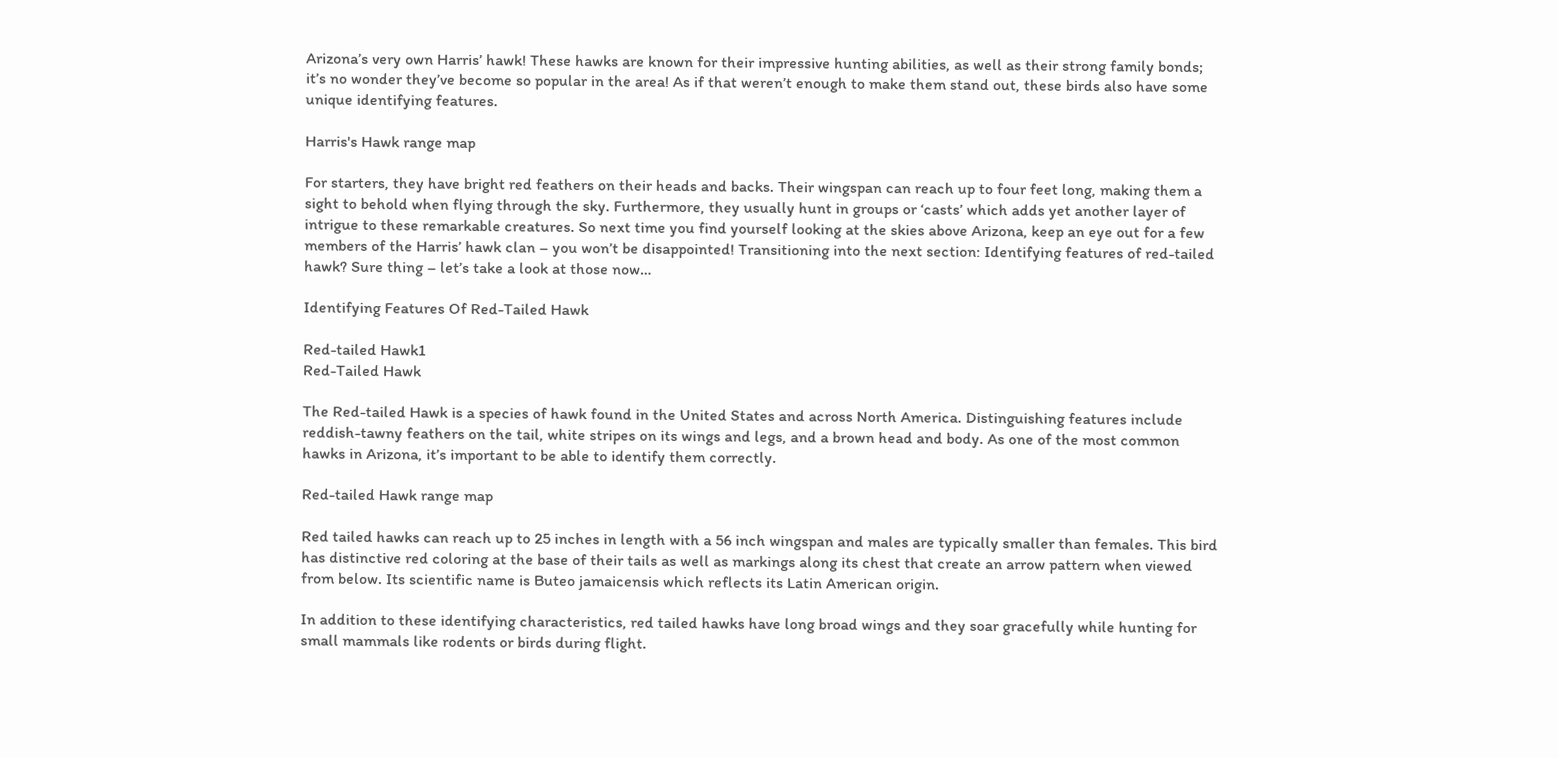Arizona’s very own Harris’ hawk! These hawks are known for their impressive hunting abilities, as well as their strong family bonds; it’s no wonder they’ve become so popular in the area! As if that weren’t enough to make them stand out, these birds also have some unique identifying features.

Harris's Hawk range map

For starters, they have bright red feathers on their heads and backs. Their wingspan can reach up to four feet long, making them a sight to behold when flying through the sky. Furthermore, they usually hunt in groups or ‘casts’ which adds yet another layer of intrigue to these remarkable creatures. So next time you find yourself looking at the skies above Arizona, keep an eye out for a few members of the Harris’ hawk clan – you won’t be disappointed! Transitioning into the next section: Identifying features of red-tailed hawk? Sure thing – let’s take a look at those now…

Identifying Features Of Red-Tailed Hawk

Red-tailed Hawk1
Red-Tailed Hawk

The Red-tailed Hawk is a species of hawk found in the United States and across North America. Distinguishing features include reddish-tawny feathers on the tail, white stripes on its wings and legs, and a brown head and body. As one of the most common hawks in Arizona, it’s important to be able to identify them correctly.

Red-tailed Hawk range map

Red tailed hawks can reach up to 25 inches in length with a 56 inch wingspan and males are typically smaller than females. This bird has distinctive red coloring at the base of their tails as well as markings along its chest that create an arrow pattern when viewed from below. Its scientific name is Buteo jamaicensis which reflects its Latin American origin.

In addition to these identifying characteristics, red tailed hawks have long broad wings and they soar gracefully while hunting for small mammals like rodents or birds during flight.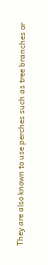They are also known to use perches such as tree branches or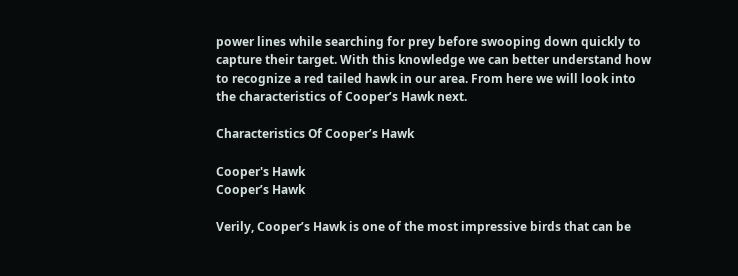power lines while searching for prey before swooping down quickly to capture their target. With this knowledge we can better understand how to recognize a red tailed hawk in our area. From here we will look into the characteristics of Cooper’s Hawk next.

Characteristics Of Cooper’s Hawk

Cooper's Hawk
Cooper’s Hawk

Verily, Cooper’s Hawk is one of the most impressive birds that can be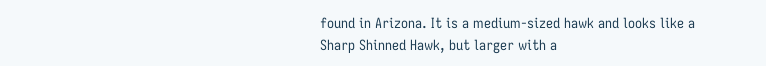found in Arizona. It is a medium-sized hawk and looks like a Sharp Shinned Hawk, but larger with a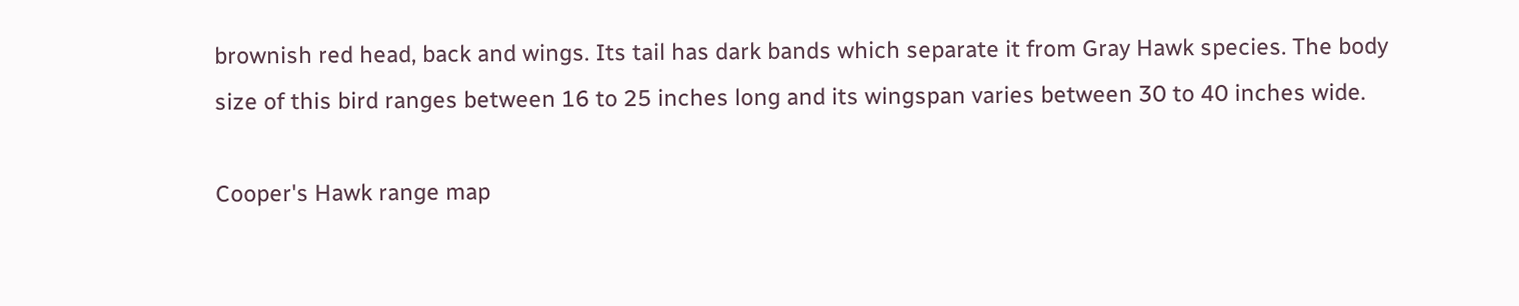brownish red head, back and wings. Its tail has dark bands which separate it from Gray Hawk species. The body size of this bird ranges between 16 to 25 inches long and its wingspan varies between 30 to 40 inches wide.

Cooper's Hawk range map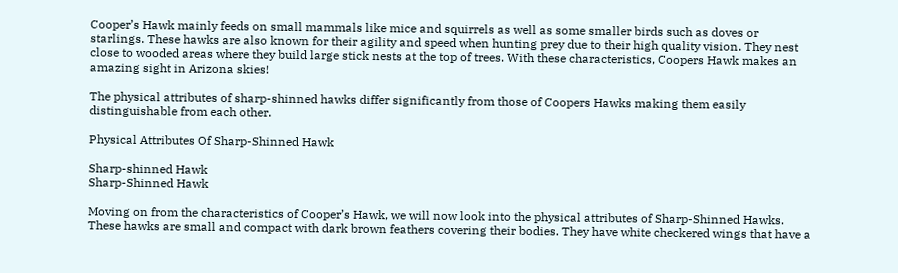Cooper’s Hawk mainly feeds on small mammals like mice and squirrels as well as some smaller birds such as doves or starlings. These hawks are also known for their agility and speed when hunting prey due to their high quality vision. They nest close to wooded areas where they build large stick nests at the top of trees. With these characteristics, Coopers Hawk makes an amazing sight in Arizona skies!

The physical attributes of sharp-shinned hawks differ significantly from those of Coopers Hawks making them easily distinguishable from each other.

Physical Attributes Of Sharp-Shinned Hawk

Sharp-shinned Hawk
Sharp-Shinned Hawk

Moving on from the characteristics of Cooper’s Hawk, we will now look into the physical attributes of Sharp-Shinned Hawks. These hawks are small and compact with dark brown feathers covering their bodies. They have white checkered wings that have a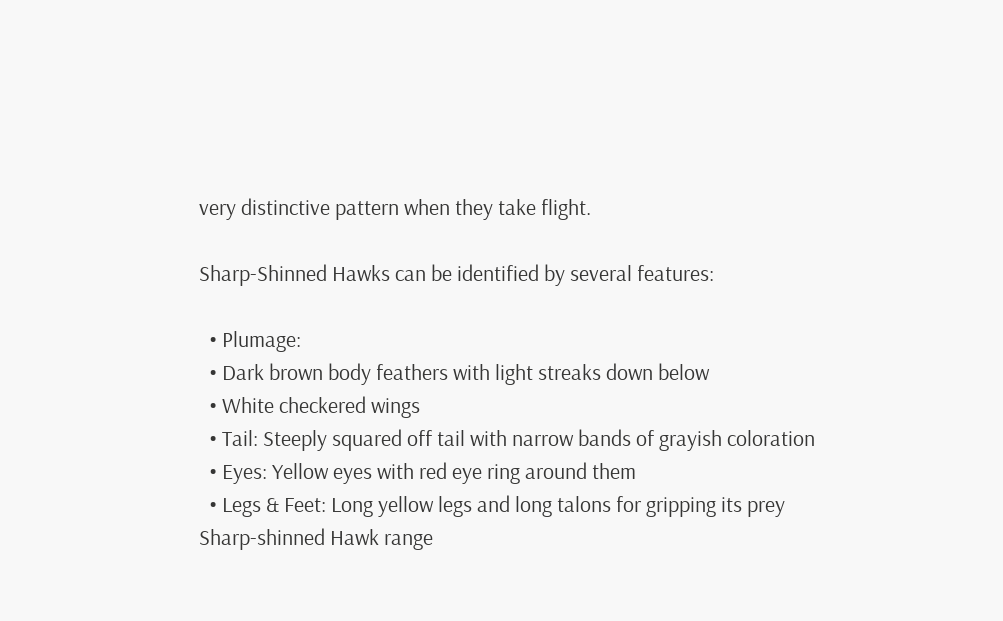very distinctive pattern when they take flight.

Sharp-Shinned Hawks can be identified by several features:

  • Plumage:
  • Dark brown body feathers with light streaks down below
  • White checkered wings
  • Tail: Steeply squared off tail with narrow bands of grayish coloration
  • Eyes: Yellow eyes with red eye ring around them
  • Legs & Feet: Long yellow legs and long talons for gripping its prey
Sharp-shinned Hawk range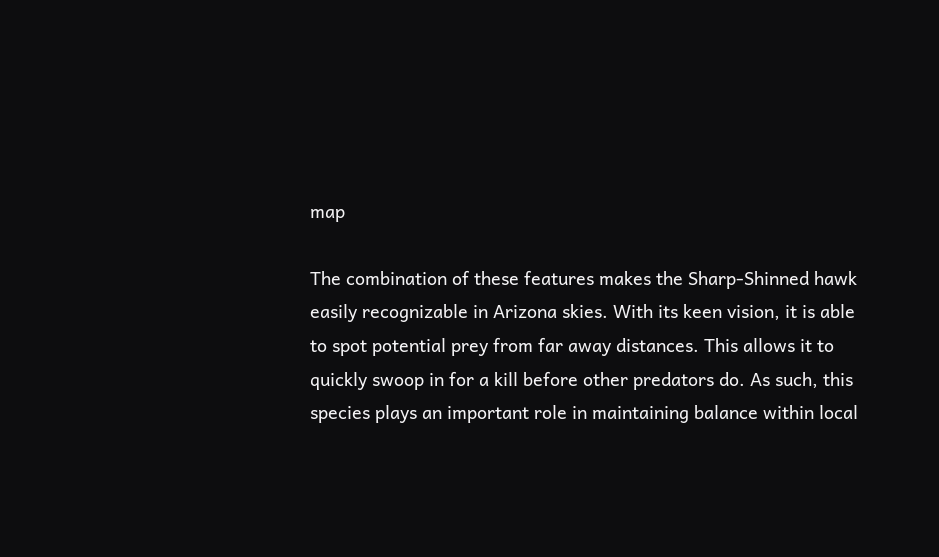map

The combination of these features makes the Sharp-Shinned hawk easily recognizable in Arizona skies. With its keen vision, it is able to spot potential prey from far away distances. This allows it to quickly swoop in for a kill before other predators do. As such, this species plays an important role in maintaining balance within local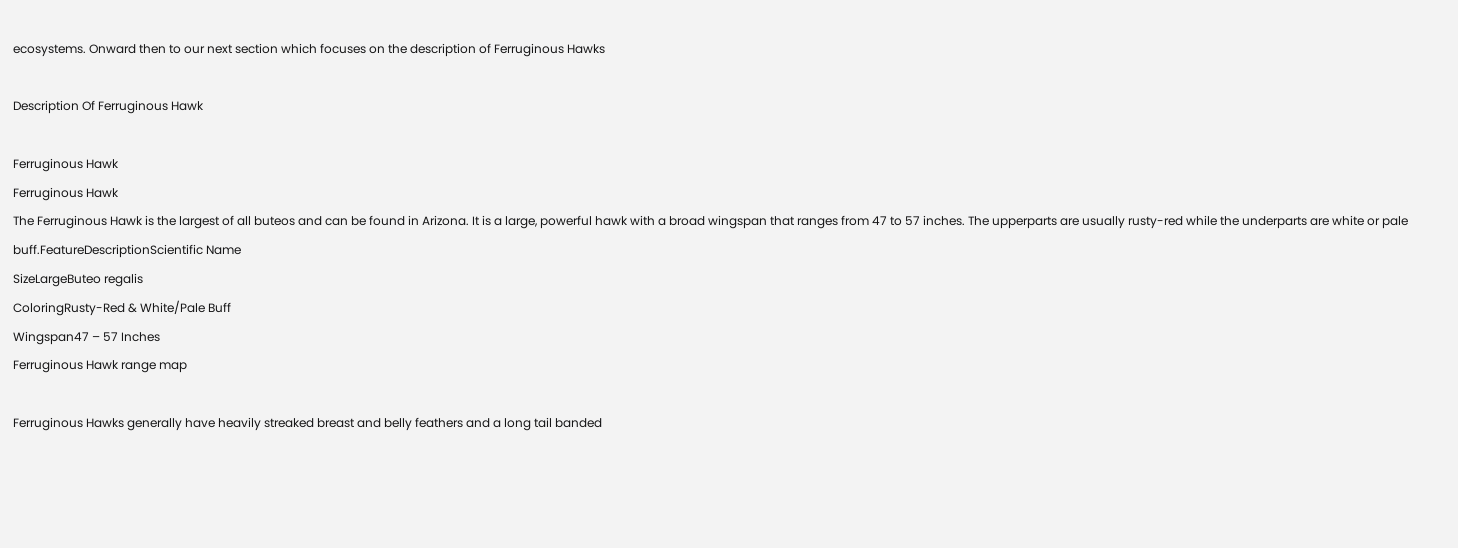ecosystems. Onward then to our next section which focuses on the description of Ferruginous Hawks

Description Of Ferruginous Hawk

Ferruginous Hawk
Ferruginous Hawk
The Ferruginous Hawk is the largest of all buteos and can be found in Arizona. It is a large, powerful hawk with a broad wingspan that ranges from 47 to 57 inches. The upperparts are usually rusty-red while the underparts are white or pale buff.FeatureDescriptionScientific Name
SizeLargeButeo regalis
ColoringRusty-Red & White/Pale Buff
Wingspan47 – 57 Inches
Ferruginous Hawk range map

Ferruginous Hawks generally have heavily streaked breast and belly feathers and a long tail banded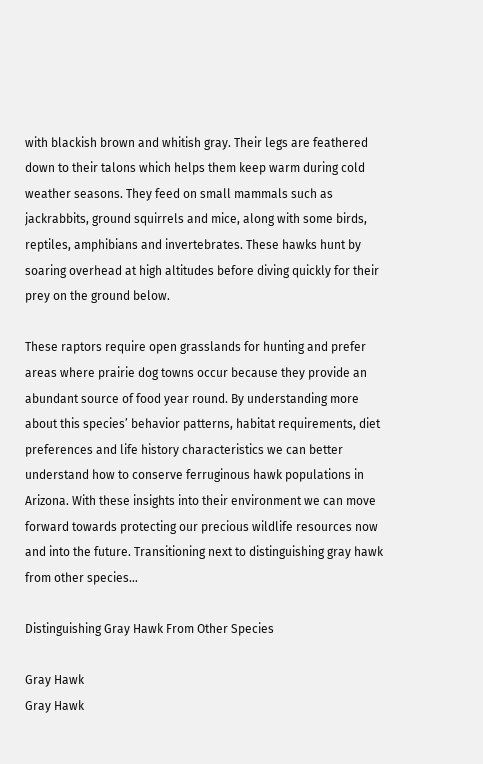with blackish brown and whitish gray. Their legs are feathered down to their talons which helps them keep warm during cold weather seasons. They feed on small mammals such as jackrabbits, ground squirrels and mice, along with some birds, reptiles, amphibians and invertebrates. These hawks hunt by soaring overhead at high altitudes before diving quickly for their prey on the ground below.

These raptors require open grasslands for hunting and prefer areas where prairie dog towns occur because they provide an abundant source of food year round. By understanding more about this species’ behavior patterns, habitat requirements, diet preferences and life history characteristics we can better understand how to conserve ferruginous hawk populations in Arizona. With these insights into their environment we can move forward towards protecting our precious wildlife resources now and into the future. Transitioning next to distinguishing gray hawk from other species…

Distinguishing Gray Hawk From Other Species

Gray Hawk
Gray Hawk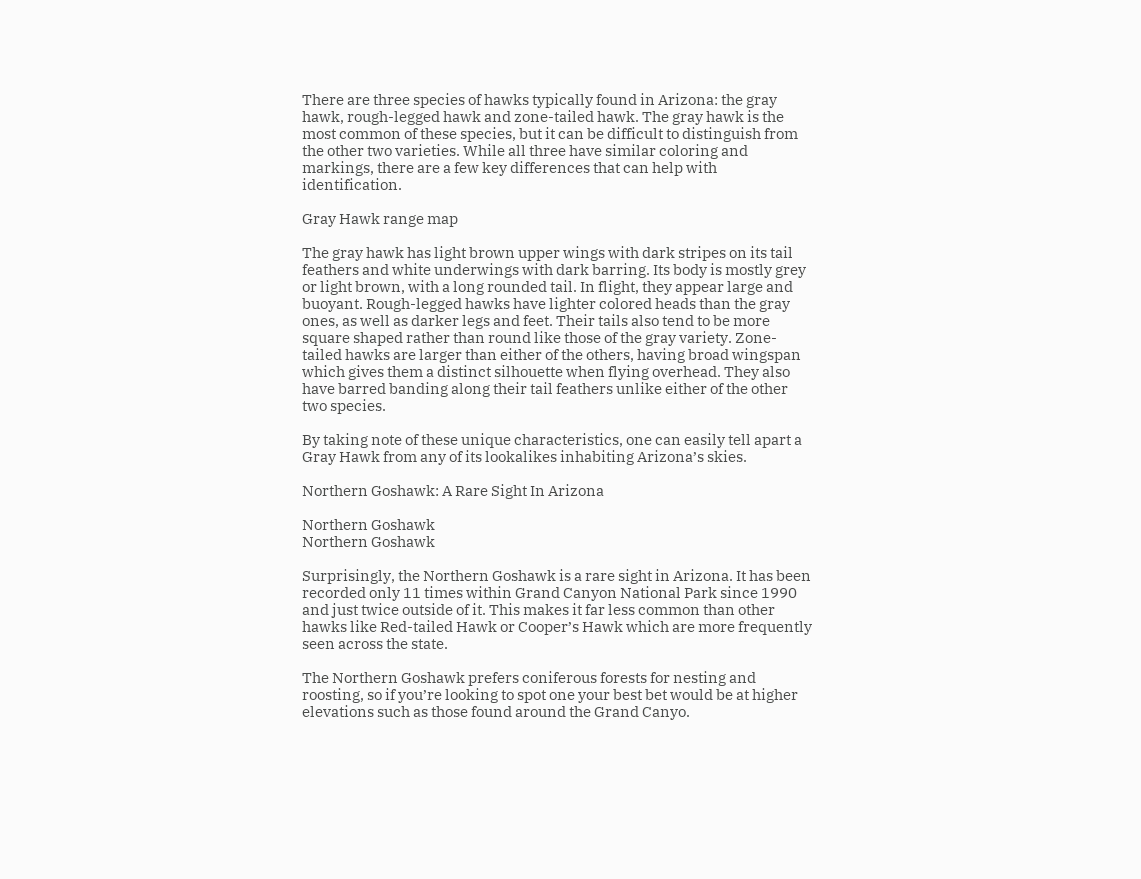There are three species of hawks typically found in Arizona: the gray hawk, rough-legged hawk and zone-tailed hawk. The gray hawk is the most common of these species, but it can be difficult to distinguish from the other two varieties. While all three have similar coloring and markings, there are a few key differences that can help with identification.

Gray Hawk range map

The gray hawk has light brown upper wings with dark stripes on its tail feathers and white underwings with dark barring. Its body is mostly grey or light brown, with a long rounded tail. In flight, they appear large and buoyant. Rough-legged hawks have lighter colored heads than the gray ones, as well as darker legs and feet. Their tails also tend to be more square shaped rather than round like those of the gray variety. Zone-tailed hawks are larger than either of the others, having broad wingspan which gives them a distinct silhouette when flying overhead. They also have barred banding along their tail feathers unlike either of the other two species.

By taking note of these unique characteristics, one can easily tell apart a Gray Hawk from any of its lookalikes inhabiting Arizona’s skies.

Northern Goshawk: A Rare Sight In Arizona

Northern Goshawk
Northern Goshawk

Surprisingly, the Northern Goshawk is a rare sight in Arizona. It has been recorded only 11 times within Grand Canyon National Park since 1990 and just twice outside of it. This makes it far less common than other hawks like Red-tailed Hawk or Cooper’s Hawk which are more frequently seen across the state.

The Northern Goshawk prefers coniferous forests for nesting and roosting, so if you’re looking to spot one your best bet would be at higher elevations such as those found around the Grand Canyo.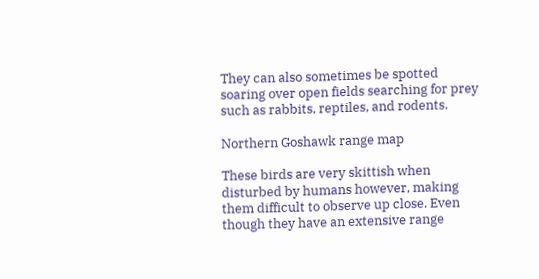They can also sometimes be spotted soaring over open fields searching for prey such as rabbits, reptiles, and rodents.

Northern Goshawk range map

These birds are very skittish when disturbed by humans however, making them difficult to observe up close. Even though they have an extensive range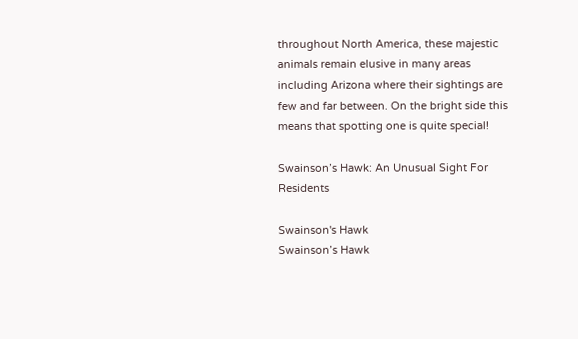throughout North America, these majestic animals remain elusive in many areas including Arizona where their sightings are few and far between. On the bright side this means that spotting one is quite special!

Swainson’s Hawk: An Unusual Sight For Residents

Swainson's Hawk
Swainson’s Hawk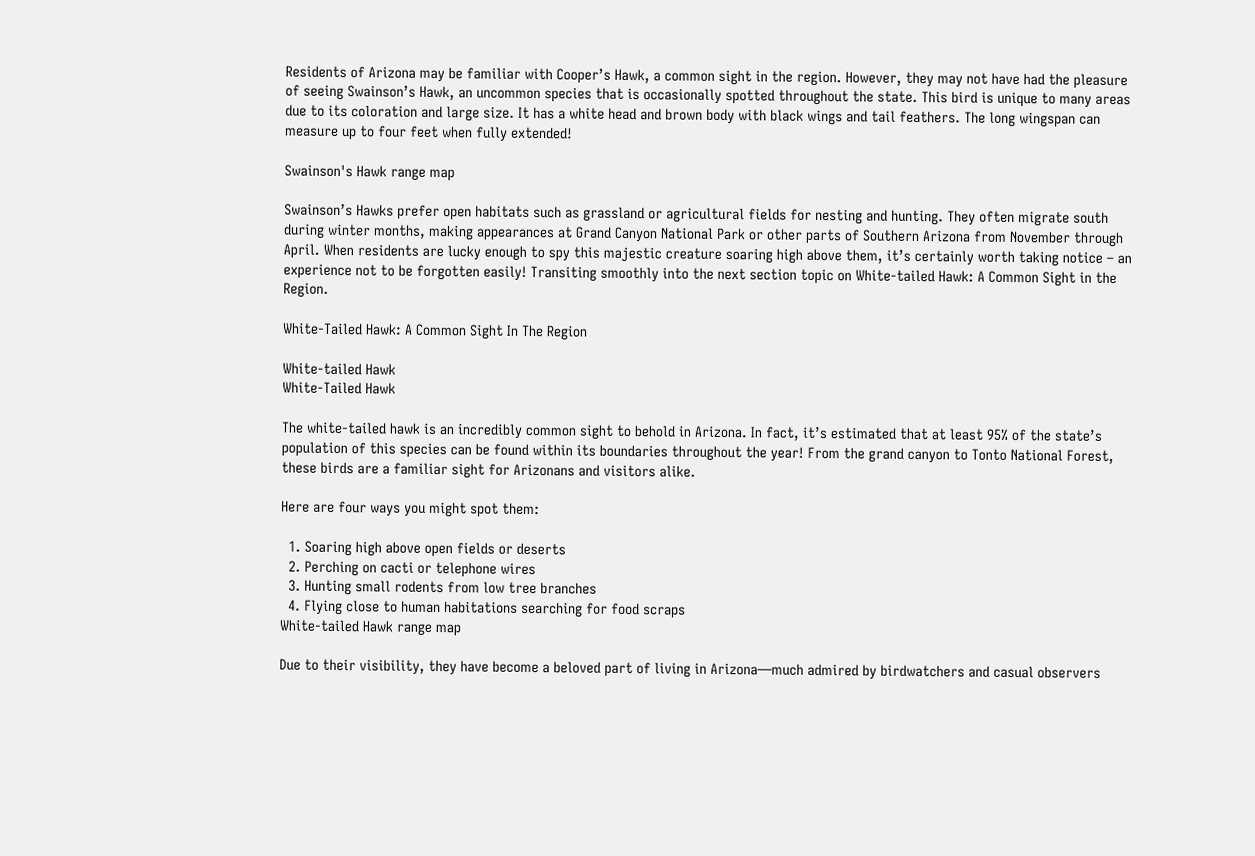Residents of Arizona may be familiar with Cooper’s Hawk, a common sight in the region. However, they may not have had the pleasure of seeing Swainson’s Hawk, an uncommon species that is occasionally spotted throughout the state. This bird is unique to many areas due to its coloration and large size. It has a white head and brown body with black wings and tail feathers. The long wingspan can measure up to four feet when fully extended!

Swainson's Hawk range map

Swainson’s Hawks prefer open habitats such as grassland or agricultural fields for nesting and hunting. They often migrate south during winter months, making appearances at Grand Canyon National Park or other parts of Southern Arizona from November through April. When residents are lucky enough to spy this majestic creature soaring high above them, it’s certainly worth taking notice – an experience not to be forgotten easily! Transiting smoothly into the next section topic on White-tailed Hawk: A Common Sight in the Region.

White-Tailed Hawk: A Common Sight In The Region

White-tailed Hawk
White-Tailed Hawk

The white-tailed hawk is an incredibly common sight to behold in Arizona. In fact, it’s estimated that at least 95% of the state’s population of this species can be found within its boundaries throughout the year! From the grand canyon to Tonto National Forest, these birds are a familiar sight for Arizonans and visitors alike.

Here are four ways you might spot them:

  1. Soaring high above open fields or deserts
  2. Perching on cacti or telephone wires
  3. Hunting small rodents from low tree branches
  4. Flying close to human habitations searching for food scraps
White-tailed Hawk range map

Due to their visibility, they have become a beloved part of living in Arizona—much admired by birdwatchers and casual observers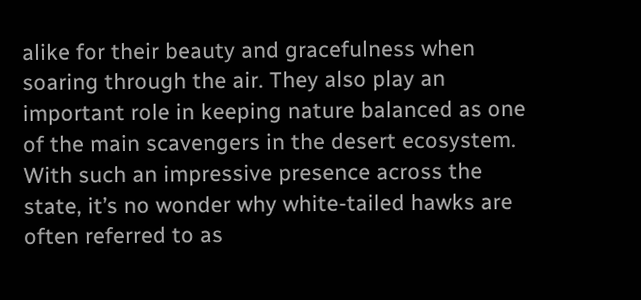alike for their beauty and gracefulness when soaring through the air. They also play an important role in keeping nature balanced as one of the main scavengers in the desert ecosystem. With such an impressive presence across the state, it’s no wonder why white-tailed hawks are often referred to as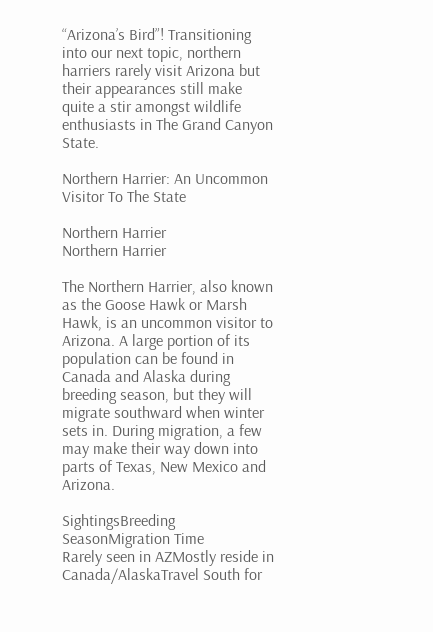“Arizona’s Bird”! Transitioning into our next topic, northern harriers rarely visit Arizona but their appearances still make quite a stir amongst wildlife enthusiasts in The Grand Canyon State.

Northern Harrier: An Uncommon Visitor To The State

Northern Harrier
Northern Harrier

The Northern Harrier, also known as the Goose Hawk or Marsh Hawk, is an uncommon visitor to Arizona. A large portion of its population can be found in Canada and Alaska during breeding season, but they will migrate southward when winter sets in. During migration, a few may make their way down into parts of Texas, New Mexico and Arizona.

SightingsBreeding SeasonMigration Time
Rarely seen in AZMostly reside in Canada/AlaskaTravel South for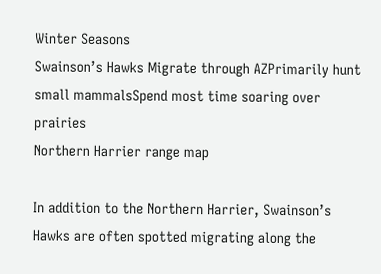Winter Seasons
Swainson’s Hawks Migrate through AZPrimarily hunt small mammalsSpend most time soaring over prairies
Northern Harrier range map

In addition to the Northern Harrier, Swainson’s Hawks are often spotted migrating along the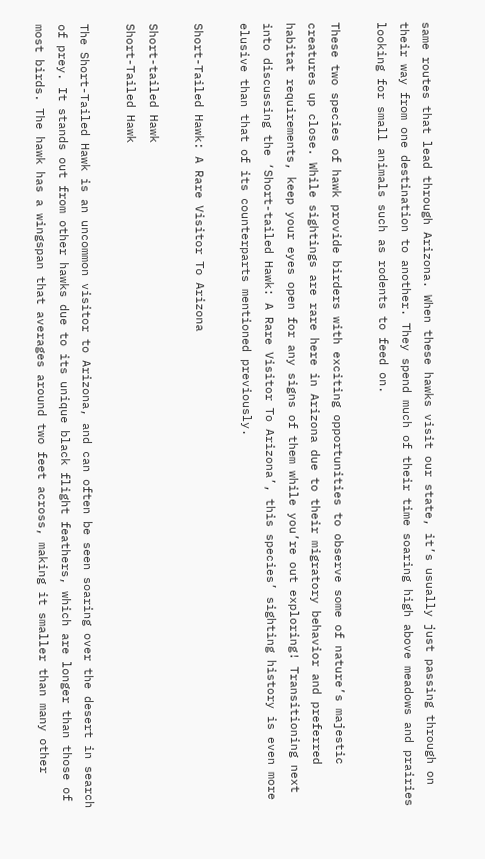same routes that lead through Arizona. When these hawks visit our state, it’s usually just passing through on their way from one destination to another. They spend much of their time soaring high above meadows and prairies looking for small animals such as rodents to feed on.

These two species of hawk provide birders with exciting opportunities to observe some of nature’s majestic creatures up close. While sightings are rare here in Arizona due to their migratory behavior and preferred habitat requirements, keep your eyes open for any signs of them while you’re out exploring! Transitioning next into discussing the ‘Short-tailed Hawk: A Rare Visitor To Arizona’, this species’ sighting history is even more elusive than that of its counterparts mentioned previously.

Short-Tailed Hawk: A Rare Visitor To Arizona

Short-tailed Hawk
Short-Tailed Hawk

The Short-Tailed Hawk is an uncommon visitor to Arizona, and can often be seen soaring over the desert in search of prey. It stands out from other hawks due to its unique black flight feathers, which are longer than those of most birds. The hawk has a wingspan that averages around two feet across, making it smaller than many other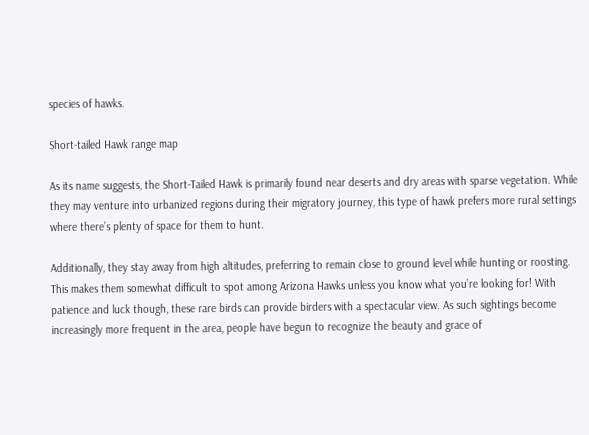species of hawks.

Short-tailed Hawk range map

As its name suggests, the Short-Tailed Hawk is primarily found near deserts and dry areas with sparse vegetation. While they may venture into urbanized regions during their migratory journey, this type of hawk prefers more rural settings where there’s plenty of space for them to hunt.

Additionally, they stay away from high altitudes, preferring to remain close to ground level while hunting or roosting. This makes them somewhat difficult to spot among Arizona Hawks unless you know what you’re looking for! With patience and luck though, these rare birds can provide birders with a spectacular view. As such sightings become increasingly more frequent in the area, people have begun to recognize the beauty and grace of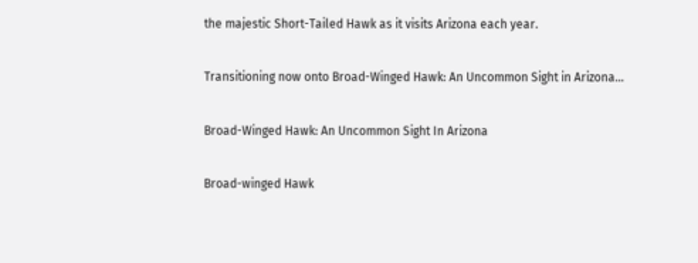the majestic Short-Tailed Hawk as it visits Arizona each year.

Transitioning now onto Broad-Winged Hawk: An Uncommon Sight in Arizona…

Broad-Winged Hawk: An Uncommon Sight In Arizona

Broad-winged Hawk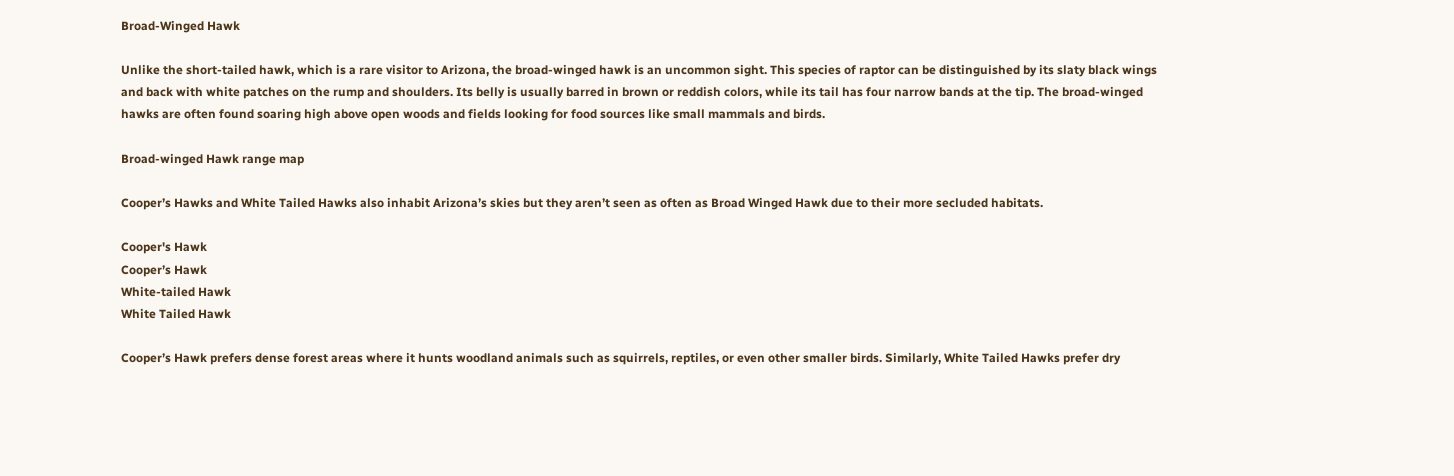Broad-Winged Hawk

Unlike the short-tailed hawk, which is a rare visitor to Arizona, the broad-winged hawk is an uncommon sight. This species of raptor can be distinguished by its slaty black wings and back with white patches on the rump and shoulders. Its belly is usually barred in brown or reddish colors, while its tail has four narrow bands at the tip. The broad-winged hawks are often found soaring high above open woods and fields looking for food sources like small mammals and birds.

Broad-winged Hawk range map

Cooper’s Hawks and White Tailed Hawks also inhabit Arizona’s skies but they aren’t seen as often as Broad Winged Hawk due to their more secluded habitats.

Cooper's Hawk
Cooper’s Hawk
White-tailed Hawk
White Tailed Hawk

Cooper’s Hawk prefers dense forest areas where it hunts woodland animals such as squirrels, reptiles, or even other smaller birds. Similarly, White Tailed Hawks prefer dry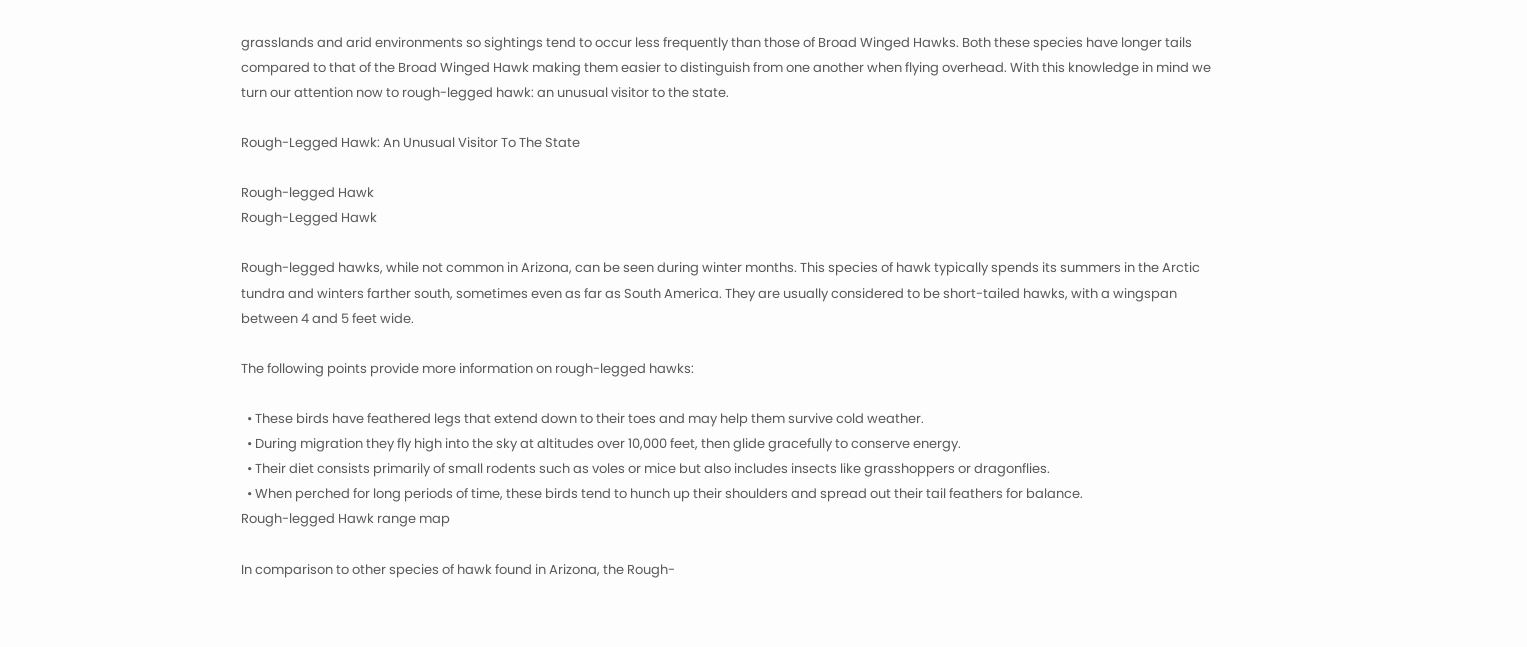grasslands and arid environments so sightings tend to occur less frequently than those of Broad Winged Hawks. Both these species have longer tails compared to that of the Broad Winged Hawk making them easier to distinguish from one another when flying overhead. With this knowledge in mind we turn our attention now to rough-legged hawk: an unusual visitor to the state.

Rough-Legged Hawk: An Unusual Visitor To The State

Rough-legged Hawk
Rough-Legged Hawk

Rough-legged hawks, while not common in Arizona, can be seen during winter months. This species of hawk typically spends its summers in the Arctic tundra and winters farther south, sometimes even as far as South America. They are usually considered to be short-tailed hawks, with a wingspan between 4 and 5 feet wide.

The following points provide more information on rough-legged hawks:

  • These birds have feathered legs that extend down to their toes and may help them survive cold weather.
  • During migration they fly high into the sky at altitudes over 10,000 feet, then glide gracefully to conserve energy.
  • Their diet consists primarily of small rodents such as voles or mice but also includes insects like grasshoppers or dragonflies.
  • When perched for long periods of time, these birds tend to hunch up their shoulders and spread out their tail feathers for balance.
Rough-legged Hawk range map

In comparison to other species of hawk found in Arizona, the Rough-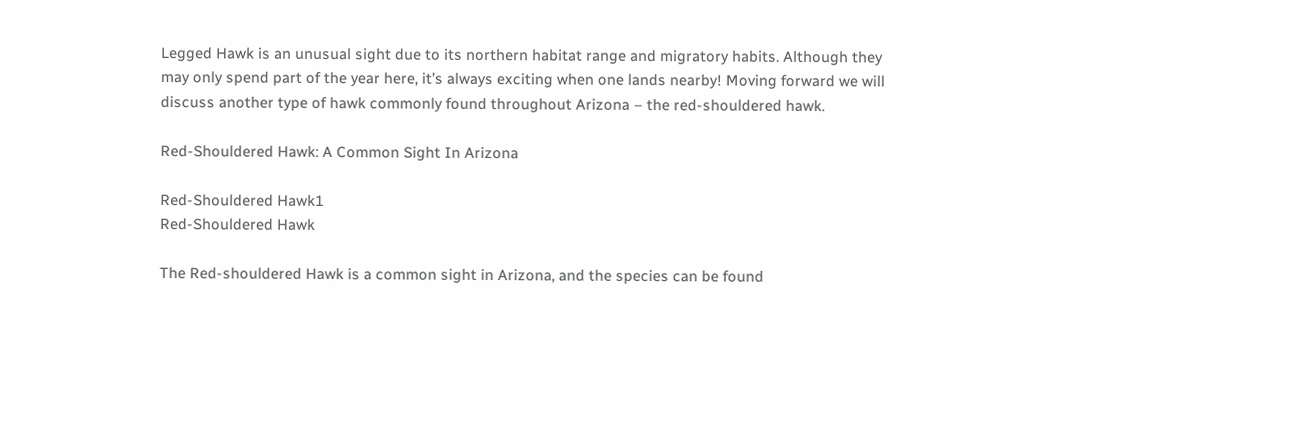Legged Hawk is an unusual sight due to its northern habitat range and migratory habits. Although they may only spend part of the year here, it’s always exciting when one lands nearby! Moving forward we will discuss another type of hawk commonly found throughout Arizona – the red-shouldered hawk.

Red-Shouldered Hawk: A Common Sight In Arizona

Red-Shouldered Hawk1
Red-Shouldered Hawk

The Red-shouldered Hawk is a common sight in Arizona, and the species can be found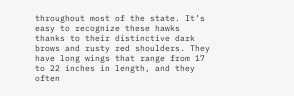throughout most of the state. It’s easy to recognize these hawks thanks to their distinctive dark brows and rusty red shoulders. They have long wings that range from 17 to 22 inches in length, and they often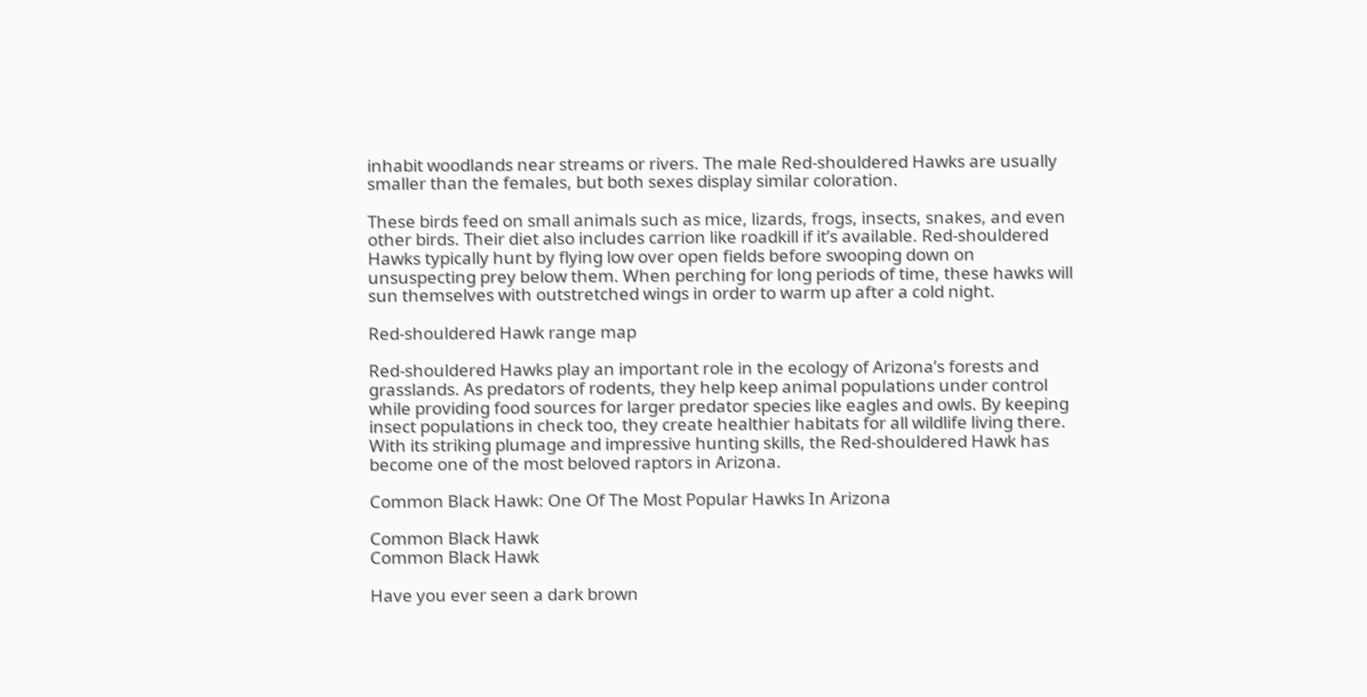inhabit woodlands near streams or rivers. The male Red-shouldered Hawks are usually smaller than the females, but both sexes display similar coloration.

These birds feed on small animals such as mice, lizards, frogs, insects, snakes, and even other birds. Their diet also includes carrion like roadkill if it’s available. Red-shouldered Hawks typically hunt by flying low over open fields before swooping down on unsuspecting prey below them. When perching for long periods of time, these hawks will sun themselves with outstretched wings in order to warm up after a cold night.

Red-shouldered Hawk range map

Red-shouldered Hawks play an important role in the ecology of Arizona’s forests and grasslands. As predators of rodents, they help keep animal populations under control while providing food sources for larger predator species like eagles and owls. By keeping insect populations in check too, they create healthier habitats for all wildlife living there. With its striking plumage and impressive hunting skills, the Red-shouldered Hawk has become one of the most beloved raptors in Arizona.

Common Black Hawk: One Of The Most Popular Hawks In Arizona

Common Black Hawk
Common Black Hawk

Have you ever seen a dark brown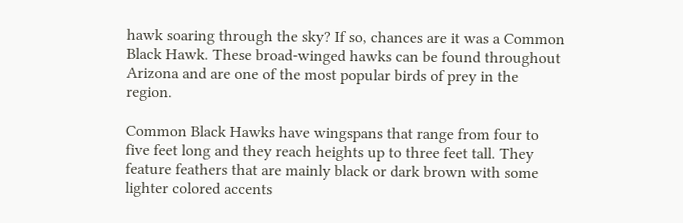hawk soaring through the sky? If so, chances are it was a Common Black Hawk. These broad-winged hawks can be found throughout Arizona and are one of the most popular birds of prey in the region.

Common Black Hawks have wingspans that range from four to five feet long and they reach heights up to three feet tall. They feature feathers that are mainly black or dark brown with some lighter colored accents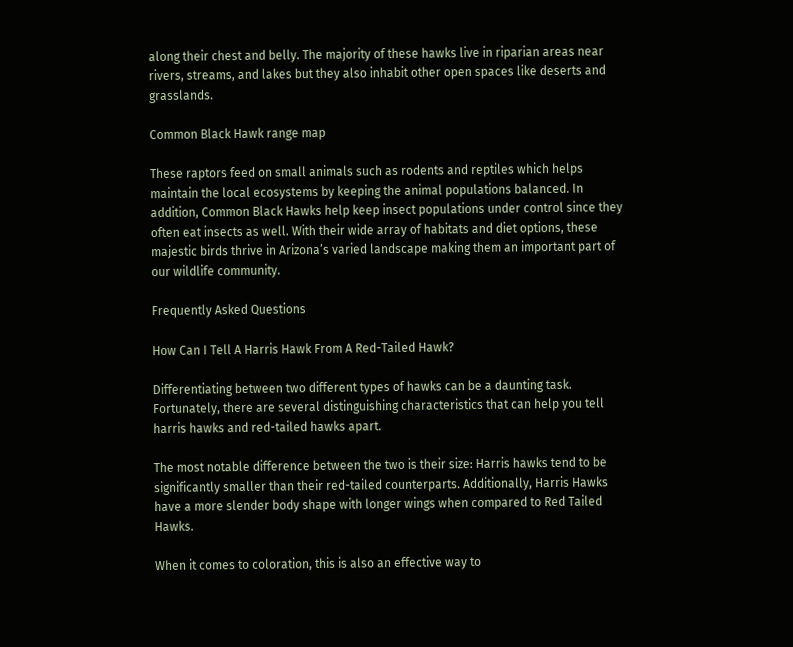along their chest and belly. The majority of these hawks live in riparian areas near rivers, streams, and lakes but they also inhabit other open spaces like deserts and grasslands.

Common Black Hawk range map

These raptors feed on small animals such as rodents and reptiles which helps maintain the local ecosystems by keeping the animal populations balanced. In addition, Common Black Hawks help keep insect populations under control since they often eat insects as well. With their wide array of habitats and diet options, these majestic birds thrive in Arizona’s varied landscape making them an important part of our wildlife community.

Frequently Asked Questions

How Can I Tell A Harris Hawk From A Red-Tailed Hawk?

Differentiating between two different types of hawks can be a daunting task. Fortunately, there are several distinguishing characteristics that can help you tell harris hawks and red-tailed hawks apart.

The most notable difference between the two is their size: Harris hawks tend to be significantly smaller than their red-tailed counterparts. Additionally, Harris Hawks have a more slender body shape with longer wings when compared to Red Tailed Hawks.

When it comes to coloration, this is also an effective way to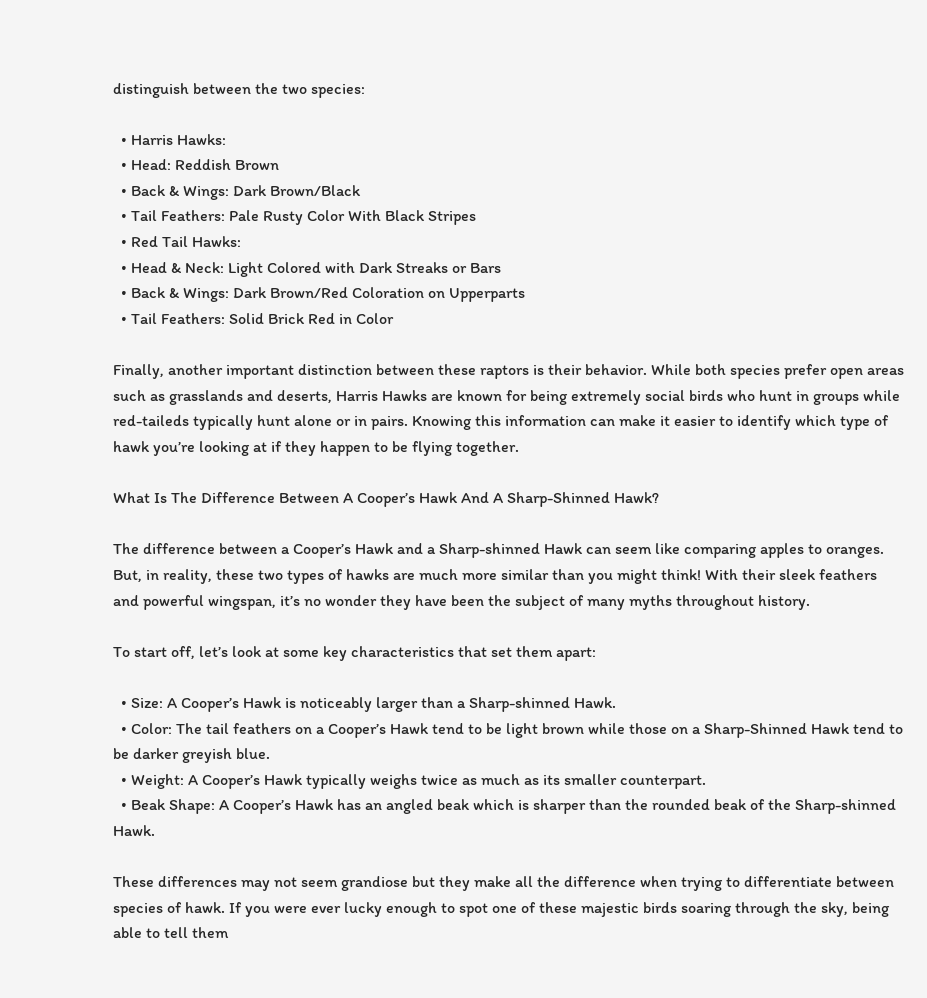distinguish between the two species:

  • Harris Hawks:
  • Head: Reddish Brown
  • Back & Wings: Dark Brown/Black
  • Tail Feathers: Pale Rusty Color With Black Stripes
  • Red Tail Hawks:
  • Head & Neck: Light Colored with Dark Streaks or Bars
  • Back & Wings: Dark Brown/Red Coloration on Upperparts
  • Tail Feathers: Solid Brick Red in Color

Finally, another important distinction between these raptors is their behavior. While both species prefer open areas such as grasslands and deserts, Harris Hawks are known for being extremely social birds who hunt in groups while red-taileds typically hunt alone or in pairs. Knowing this information can make it easier to identify which type of hawk you’re looking at if they happen to be flying together.

What Is The Difference Between A Cooper’s Hawk And A Sharp-Shinned Hawk?

The difference between a Cooper’s Hawk and a Sharp-shinned Hawk can seem like comparing apples to oranges. But, in reality, these two types of hawks are much more similar than you might think! With their sleek feathers and powerful wingspan, it’s no wonder they have been the subject of many myths throughout history.

To start off, let’s look at some key characteristics that set them apart:

  • Size: A Cooper’s Hawk is noticeably larger than a Sharp-shinned Hawk.
  • Color: The tail feathers on a Cooper’s Hawk tend to be light brown while those on a Sharp-Shinned Hawk tend to be darker greyish blue.
  • Weight: A Cooper’s Hawk typically weighs twice as much as its smaller counterpart.
  • Beak Shape: A Cooper’s Hawk has an angled beak which is sharper than the rounded beak of the Sharp-shinned Hawk.

These differences may not seem grandiose but they make all the difference when trying to differentiate between species of hawk. If you were ever lucky enough to spot one of these majestic birds soaring through the sky, being able to tell them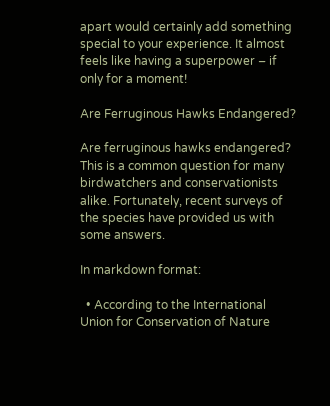apart would certainly add something special to your experience. It almost feels like having a superpower – if only for a moment!

Are Ferruginous Hawks Endangered?

Are ferruginous hawks endangered? This is a common question for many birdwatchers and conservationists alike. Fortunately, recent surveys of the species have provided us with some answers.

In markdown format:

  • According to the International Union for Conservation of Nature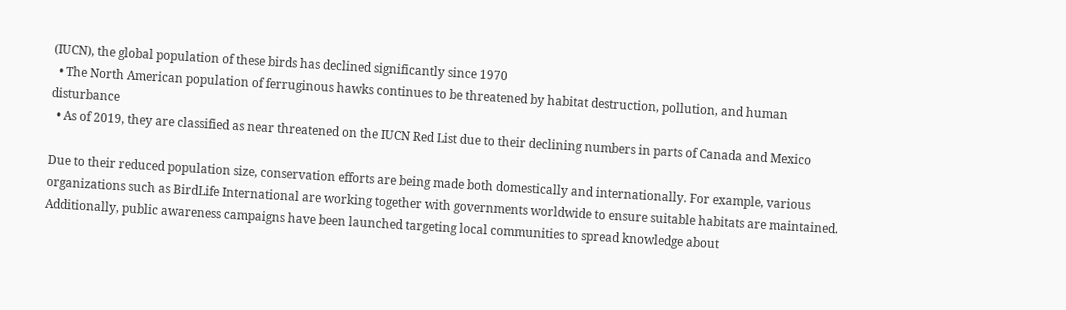(IUCN), the global population of these birds has declined significantly since 1970
  • The North American population of ferruginous hawks continues to be threatened by habitat destruction, pollution, and human disturbance
  • As of 2019, they are classified as near threatened on the IUCN Red List due to their declining numbers in parts of Canada and Mexico

Due to their reduced population size, conservation efforts are being made both domestically and internationally. For example, various organizations such as BirdLife International are working together with governments worldwide to ensure suitable habitats are maintained. Additionally, public awareness campaigns have been launched targeting local communities to spread knowledge about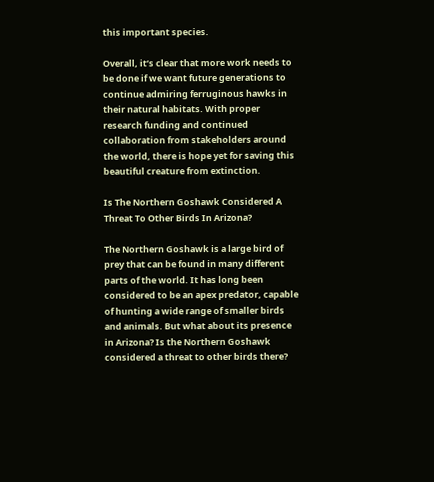this important species.

Overall, it’s clear that more work needs to be done if we want future generations to continue admiring ferruginous hawks in their natural habitats. With proper research funding and continued collaboration from stakeholders around the world, there is hope yet for saving this beautiful creature from extinction.

Is The Northern Goshawk Considered A Threat To Other Birds In Arizona?

The Northern Goshawk is a large bird of prey that can be found in many different parts of the world. It has long been considered to be an apex predator, capable of hunting a wide range of smaller birds and animals. But what about its presence in Arizona? Is the Northern Goshawk considered a threat to other birds there?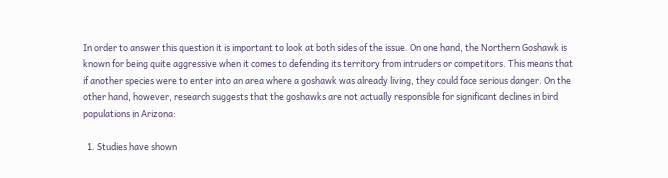In order to answer this question it is important to look at both sides of the issue. On one hand, the Northern Goshawk is known for being quite aggressive when it comes to defending its territory from intruders or competitors. This means that if another species were to enter into an area where a goshawk was already living, they could face serious danger. On the other hand, however, research suggests that the goshawks are not actually responsible for significant declines in bird populations in Arizona:

  1. Studies have shown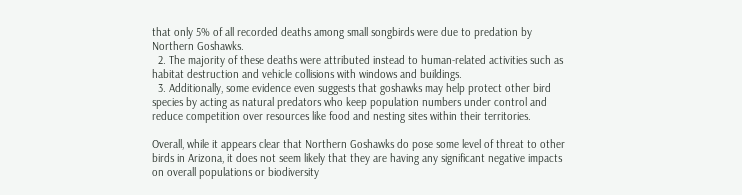that only 5% of all recorded deaths among small songbirds were due to predation by Northern Goshawks.
  2. The majority of these deaths were attributed instead to human-related activities such as habitat destruction and vehicle collisions with windows and buildings.
  3. Additionally, some evidence even suggests that goshawks may help protect other bird species by acting as natural predators who keep population numbers under control and reduce competition over resources like food and nesting sites within their territories.

Overall, while it appears clear that Northern Goshawks do pose some level of threat to other birds in Arizona, it does not seem likely that they are having any significant negative impacts on overall populations or biodiversity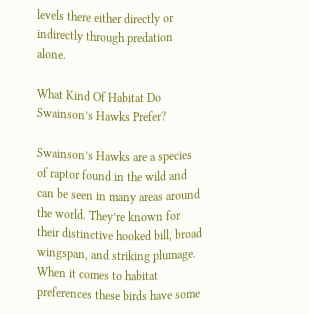levels there either directly or indirectly through predation alone.

What Kind Of Habitat Do Swainson’s Hawks Prefer?

Swainson’s Hawks are a species of raptor found in the wild and can be seen in many areas around the world. They’re known for their distinctive hooked bill, broad wingspan, and striking plumage. When it comes to habitat preferences these birds have some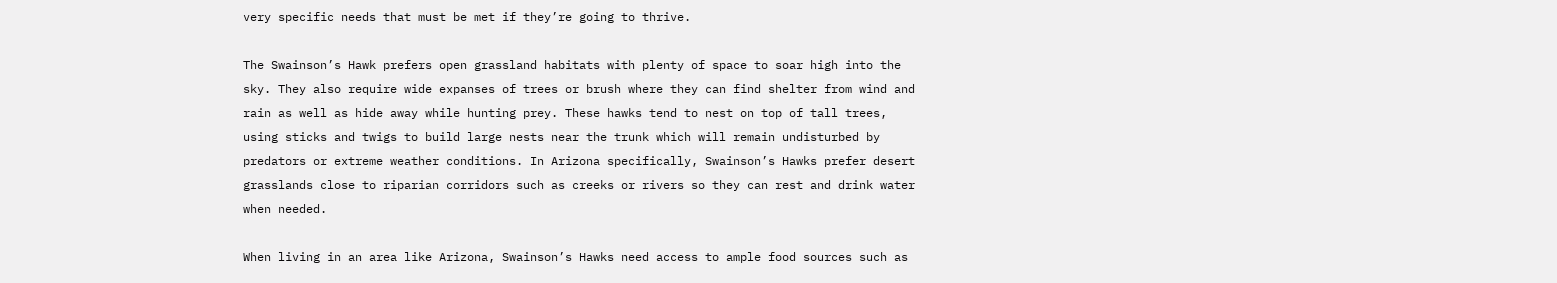very specific needs that must be met if they’re going to thrive.

The Swainson’s Hawk prefers open grassland habitats with plenty of space to soar high into the sky. They also require wide expanses of trees or brush where they can find shelter from wind and rain as well as hide away while hunting prey. These hawks tend to nest on top of tall trees, using sticks and twigs to build large nests near the trunk which will remain undisturbed by predators or extreme weather conditions. In Arizona specifically, Swainson’s Hawks prefer desert grasslands close to riparian corridors such as creeks or rivers so they can rest and drink water when needed.

When living in an area like Arizona, Swainson’s Hawks need access to ample food sources such as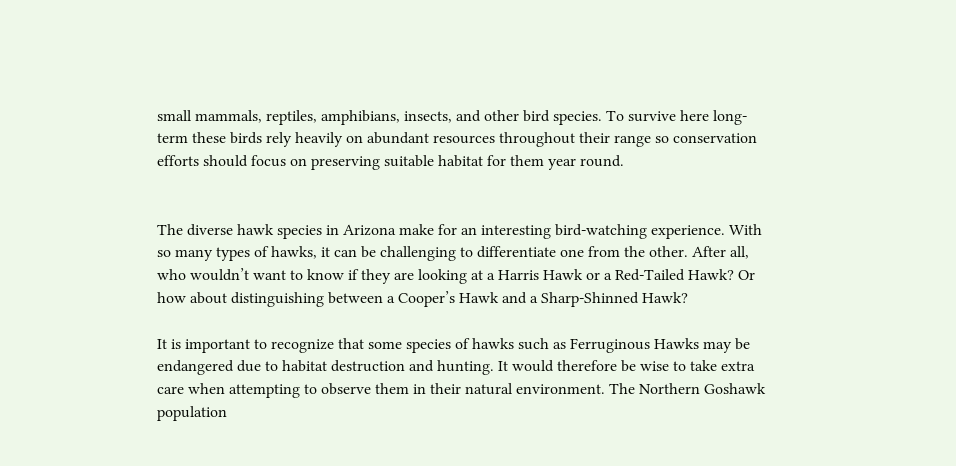small mammals, reptiles, amphibians, insects, and other bird species. To survive here long-term these birds rely heavily on abundant resources throughout their range so conservation efforts should focus on preserving suitable habitat for them year round.


The diverse hawk species in Arizona make for an interesting bird-watching experience. With so many types of hawks, it can be challenging to differentiate one from the other. After all, who wouldn’t want to know if they are looking at a Harris Hawk or a Red-Tailed Hawk? Or how about distinguishing between a Cooper’s Hawk and a Sharp-Shinned Hawk?

It is important to recognize that some species of hawks such as Ferruginous Hawks may be endangered due to habitat destruction and hunting. It would therefore be wise to take extra care when attempting to observe them in their natural environment. The Northern Goshawk population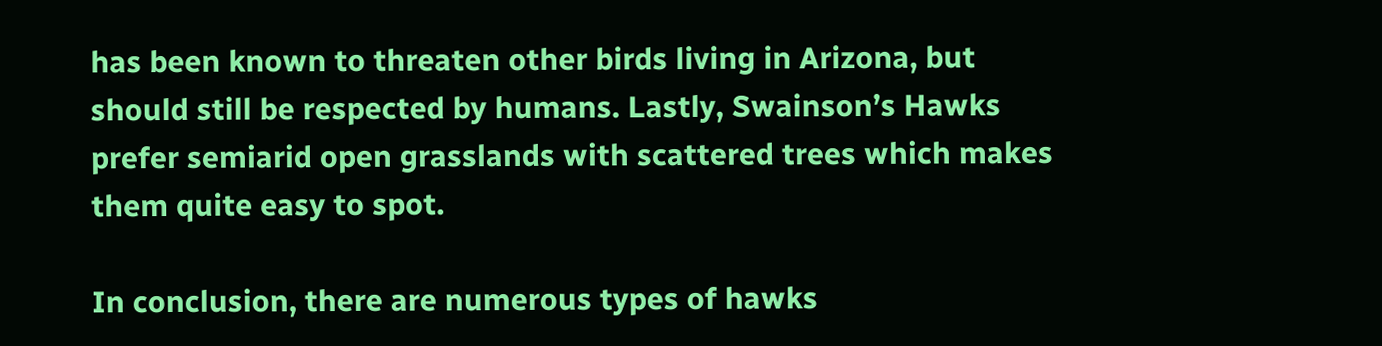has been known to threaten other birds living in Arizona, but should still be respected by humans. Lastly, Swainson’s Hawks prefer semiarid open grasslands with scattered trees which makes them quite easy to spot.

In conclusion, there are numerous types of hawks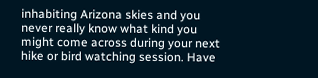inhabiting Arizona skies and you never really know what kind you might come across during your next hike or bird watching session. Have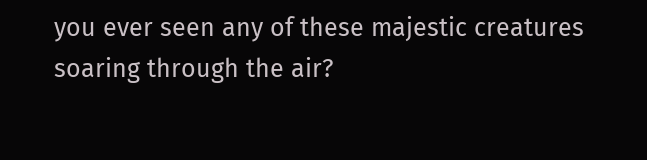you ever seen any of these majestic creatures soaring through the air?